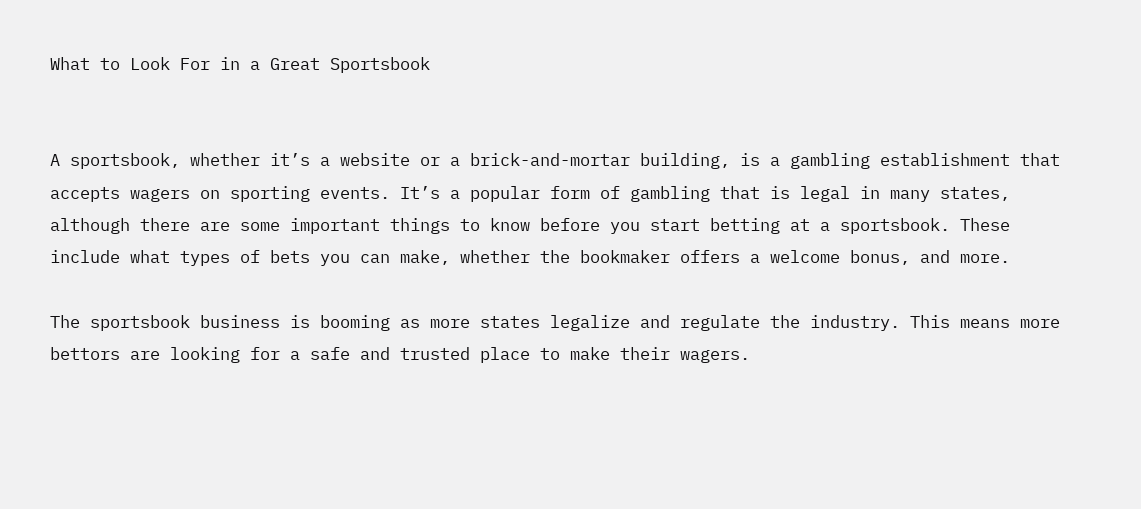What to Look For in a Great Sportsbook


A sportsbook, whether it’s a website or a brick-and-mortar building, is a gambling establishment that accepts wagers on sporting events. It’s a popular form of gambling that is legal in many states, although there are some important things to know before you start betting at a sportsbook. These include what types of bets you can make, whether the bookmaker offers a welcome bonus, and more.

The sportsbook business is booming as more states legalize and regulate the industry. This means more bettors are looking for a safe and trusted place to make their wagers.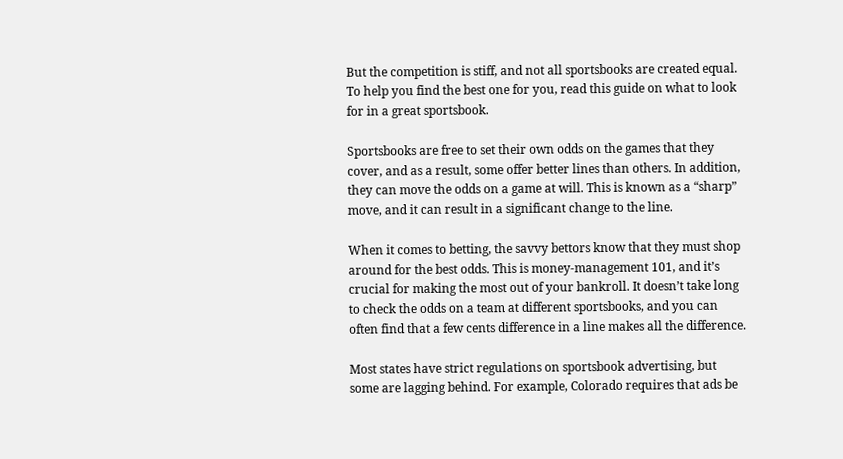But the competition is stiff, and not all sportsbooks are created equal. To help you find the best one for you, read this guide on what to look for in a great sportsbook.

Sportsbooks are free to set their own odds on the games that they cover, and as a result, some offer better lines than others. In addition, they can move the odds on a game at will. This is known as a “sharp” move, and it can result in a significant change to the line.

When it comes to betting, the savvy bettors know that they must shop around for the best odds. This is money-management 101, and it’s crucial for making the most out of your bankroll. It doesn’t take long to check the odds on a team at different sportsbooks, and you can often find that a few cents difference in a line makes all the difference.

Most states have strict regulations on sportsbook advertising, but some are lagging behind. For example, Colorado requires that ads be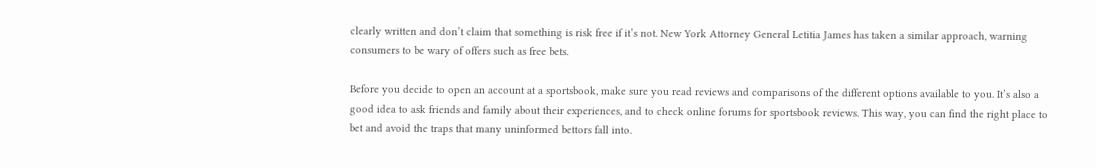clearly written and don’t claim that something is risk free if it’s not. New York Attorney General Letitia James has taken a similar approach, warning consumers to be wary of offers such as free bets.

Before you decide to open an account at a sportsbook, make sure you read reviews and comparisons of the different options available to you. It’s also a good idea to ask friends and family about their experiences, and to check online forums for sportsbook reviews. This way, you can find the right place to bet and avoid the traps that many uninformed bettors fall into.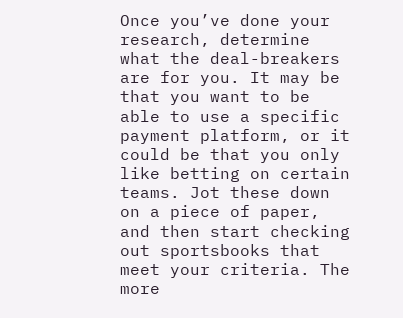Once you’ve done your research, determine what the deal-breakers are for you. It may be that you want to be able to use a specific payment platform, or it could be that you only like betting on certain teams. Jot these down on a piece of paper, and then start checking out sportsbooks that meet your criteria. The more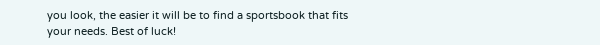you look, the easier it will be to find a sportsbook that fits your needs. Best of luck!